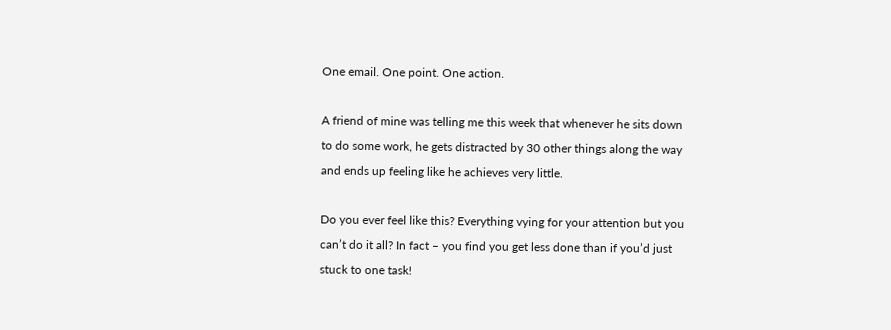One email. One point. One action.

A friend of mine was telling me this week that whenever he sits down to do some work, he gets distracted by 30 other things along the way and ends up feeling like he achieves very little.

Do you ever feel like this? Everything vying for your attention but you can’t do it all? In fact – you find you get less done than if you’d just stuck to one task!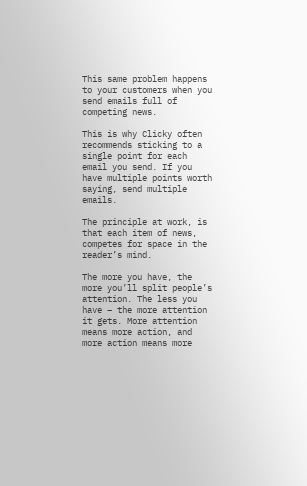This same problem happens to your customers when you send emails full of competing news.

This is why Clicky often recommends sticking to a single point for each email you send. If you have multiple points worth saying, send multiple emails.

The principle at work, is that each item of news, competes for space in the reader’s mind.

The more you have, the more you’ll split people’s attention. The less you have – the more attention it gets. More attention means more action, and more action means more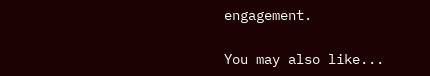engagement.

You may also like...